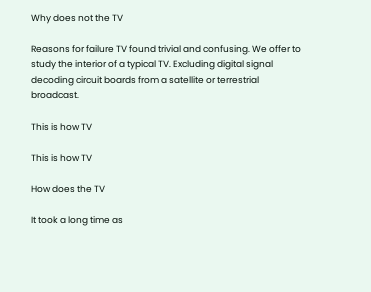Why does not the TV

Reasons for failure TV found trivial and confusing. We offer to study the interior of a typical TV. Excluding digital signal decoding circuit boards from a satellite or terrestrial broadcast.

This is how TV

This is how TV

How does the TV

It took a long time as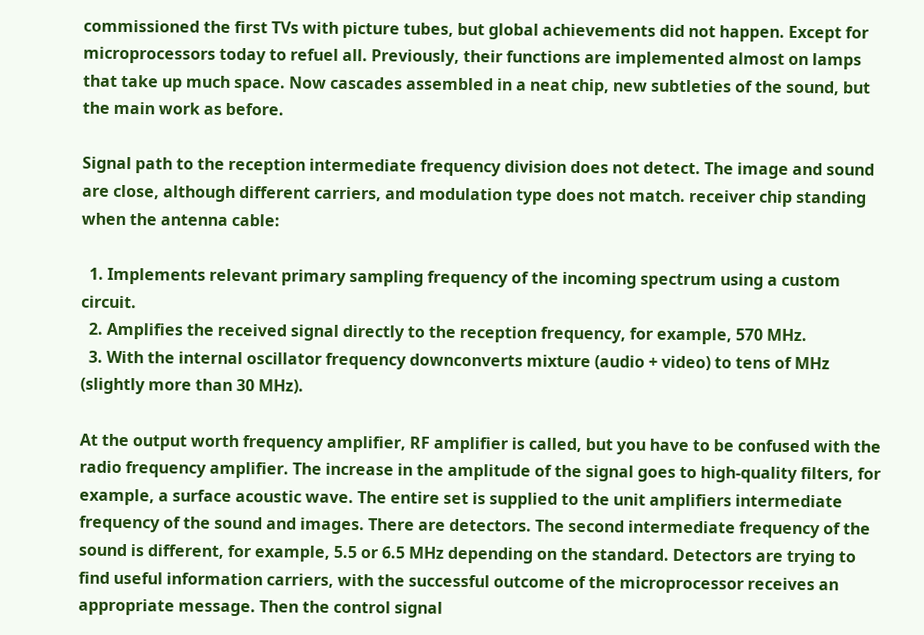commissioned the first TVs with picture tubes, but global achievements did not happen. Except for microprocessors today to refuel all. Previously, their functions are implemented almost on lamps that take up much space. Now cascades assembled in a neat chip, new subtleties of the sound, but the main work as before.

Signal path to the reception intermediate frequency division does not detect. The image and sound are close, although different carriers, and modulation type does not match. receiver chip standing when the antenna cable:

  1. Implements relevant primary sampling frequency of the incoming spectrum using a custom circuit.
  2. Amplifies the received signal directly to the reception frequency, for example, 570 MHz.
  3. With the internal oscillator frequency downconverts mixture (audio + video) to tens of MHz (slightly more than 30 MHz).

At the output worth frequency amplifier, RF amplifier is called, but you have to be confused with the radio frequency amplifier. The increase in the amplitude of the signal goes to high-quality filters, for example, a surface acoustic wave. The entire set is supplied to the unit amplifiers intermediate frequency of the sound and images. There are detectors. The second intermediate frequency of the sound is different, for example, 5.5 or 6.5 MHz depending on the standard. Detectors are trying to find useful information carriers, with the successful outcome of the microprocessor receives an appropriate message. Then the control signal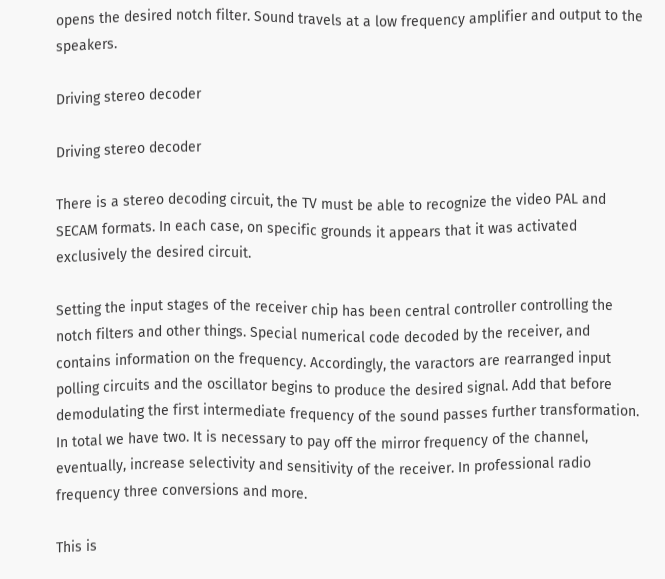opens the desired notch filter. Sound travels at a low frequency amplifier and output to the speakers.

Driving stereo decoder

Driving stereo decoder

There is a stereo decoding circuit, the TV must be able to recognize the video PAL and SECAM formats. In each case, on specific grounds it appears that it was activated exclusively the desired circuit.

Setting the input stages of the receiver chip has been central controller controlling the notch filters and other things. Special numerical code decoded by the receiver, and contains information on the frequency. Accordingly, the varactors are rearranged input polling circuits and the oscillator begins to produce the desired signal. Add that before demodulating the first intermediate frequency of the sound passes further transformation. In total we have two. It is necessary to pay off the mirror frequency of the channel, eventually, increase selectivity and sensitivity of the receiver. In professional radio frequency three conversions and more.

This is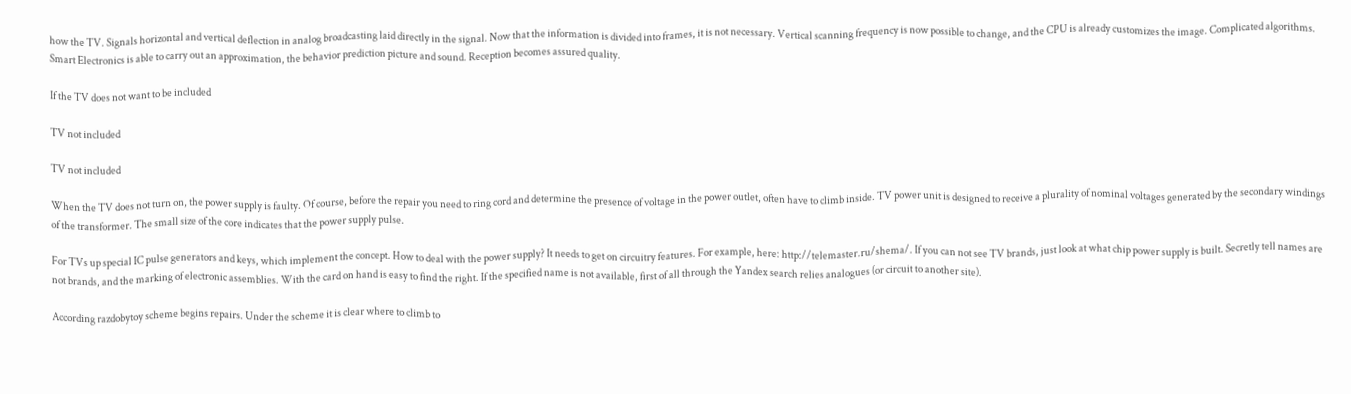how the TV. Signals horizontal and vertical deflection in analog broadcasting laid directly in the signal. Now that the information is divided into frames, it is not necessary. Vertical scanning frequency is now possible to change, and the CPU is already customizes the image. Complicated algorithms. Smart Electronics is able to carry out an approximation, the behavior prediction picture and sound. Reception becomes assured quality.

If the TV does not want to be included

TV not included

TV not included

When the TV does not turn on, the power supply is faulty. Of course, before the repair you need to ring cord and determine the presence of voltage in the power outlet, often have to climb inside. TV power unit is designed to receive a plurality of nominal voltages generated by the secondary windings of the transformer. The small size of the core indicates that the power supply pulse.

For TVs up special IC pulse generators and keys, which implement the concept. How to deal with the power supply? It needs to get on circuitry features. For example, here: http://telemaster.ru/shema/. If you can not see TV brands, just look at what chip power supply is built. Secretly tell names are not brands, and the marking of electronic assemblies. With the card on hand is easy to find the right. If the specified name is not available, first of all through the Yandex search relies analogues (or circuit to another site).

According razdobytoy scheme begins repairs. Under the scheme it is clear where to climb to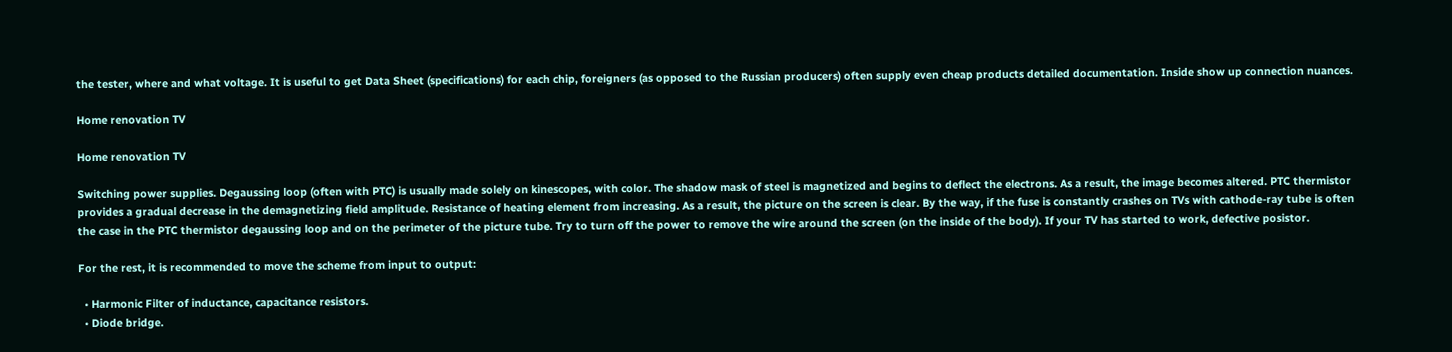the tester, where and what voltage. It is useful to get Data Sheet (specifications) for each chip, foreigners (as opposed to the Russian producers) often supply even cheap products detailed documentation. Inside show up connection nuances.

Home renovation TV

Home renovation TV

Switching power supplies. Degaussing loop (often with PTC) is usually made solely on kinescopes, with color. The shadow mask of steel is magnetized and begins to deflect the electrons. As a result, the image becomes altered. PTC thermistor provides a gradual decrease in the demagnetizing field amplitude. Resistance of heating element from increasing. As a result, the picture on the screen is clear. By the way, if the fuse is constantly crashes on TVs with cathode-ray tube is often the case in the PTC thermistor degaussing loop and on the perimeter of the picture tube. Try to turn off the power to remove the wire around the screen (on the inside of the body). If your TV has started to work, defective posistor.

For the rest, it is recommended to move the scheme from input to output:

  • Harmonic Filter of inductance, capacitance resistors.
  • Diode bridge.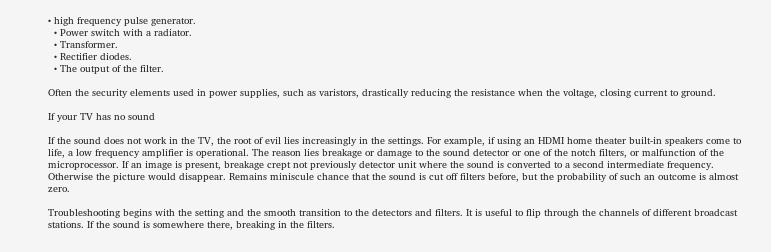• high frequency pulse generator.
  • Power switch with a radiator.
  • Transformer.
  • Rectifier diodes.
  • The output of the filter.

Often the security elements used in power supplies, such as varistors, drastically reducing the resistance when the voltage, closing current to ground.

If your TV has no sound

If the sound does not work in the TV, the root of evil lies increasingly in the settings. For example, if using an HDMI home theater built-in speakers come to life, a low frequency amplifier is operational. The reason lies breakage or damage to the sound detector or one of the notch filters, or malfunction of the microprocessor. If an image is present, breakage crept not previously detector unit where the sound is converted to a second intermediate frequency. Otherwise the picture would disappear. Remains miniscule chance that the sound is cut off filters before, but the probability of such an outcome is almost zero.

Troubleshooting begins with the setting and the smooth transition to the detectors and filters. It is useful to flip through the channels of different broadcast stations. If the sound is somewhere there, breaking in the filters.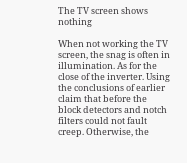The TV screen shows nothing

When not working the TV screen, the snag is often in illumination. As for the close of the inverter. Using the conclusions of earlier claim that before the block detectors and notch filters could not fault creep. Otherwise, the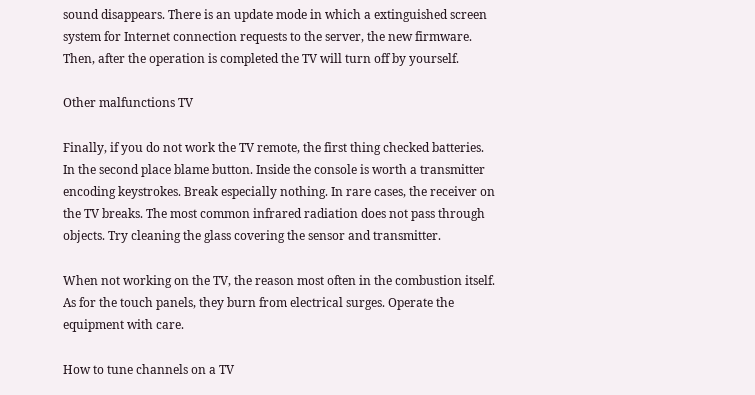sound disappears. There is an update mode in which a extinguished screen system for Internet connection requests to the server, the new firmware. Then, after the operation is completed the TV will turn off by yourself.

Other malfunctions TV

Finally, if you do not work the TV remote, the first thing checked batteries. In the second place blame button. Inside the console is worth a transmitter encoding keystrokes. Break especially nothing. In rare cases, the receiver on the TV breaks. The most common infrared radiation does not pass through objects. Try cleaning the glass covering the sensor and transmitter.

When not working on the TV, the reason most often in the combustion itself. As for the touch panels, they burn from electrical surges. Operate the equipment with care.

How to tune channels on a TV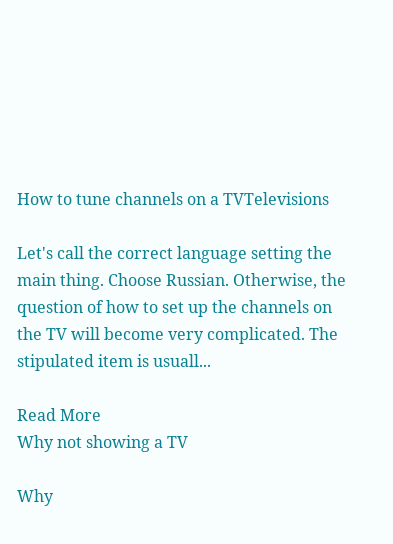How to tune channels on a TVTelevisions

Let's call the correct language setting the main thing. Choose Russian. Otherwise, the question of how to set up the channels on the TV will become very complicated. The stipulated item is usuall...

Read More
Why not showing a TV

Why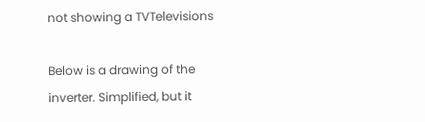not showing a TVTelevisions

Below is a drawing of the inverter. Simplified, but it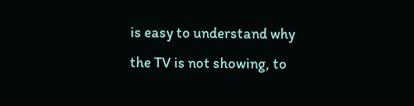is easy to understand why the TV is not showing, to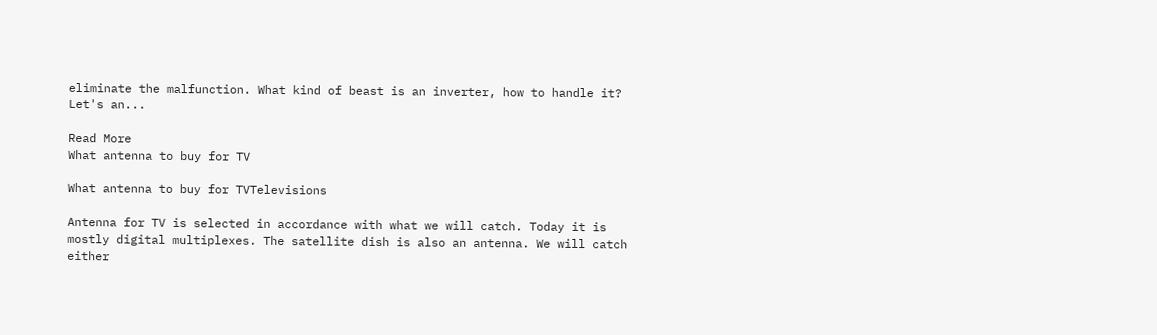eliminate the malfunction. What kind of beast is an inverter, how to handle it? Let's an...

Read More
What antenna to buy for TV

What antenna to buy for TVTelevisions

Antenna for TV is selected in accordance with what we will catch. Today it is mostly digital multiplexes. The satellite dish is also an antenna. We will catch either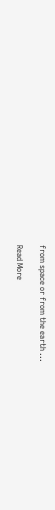from space or from the earth ...

Read More